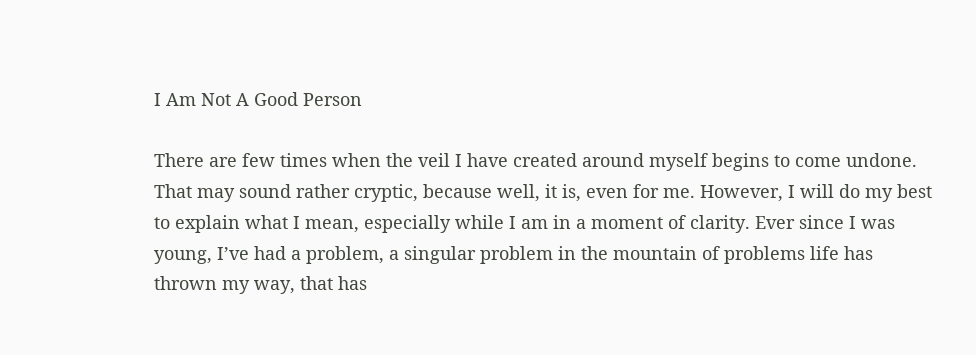I Am Not A Good Person

There are few times when the veil I have created around myself begins to come undone. That may sound rather cryptic, because well, it is, even for me. However, I will do my best to explain what I mean, especially while I am in a moment of clarity. Ever since I was young, I’ve had a problem, a singular problem in the mountain of problems life has thrown my way, that has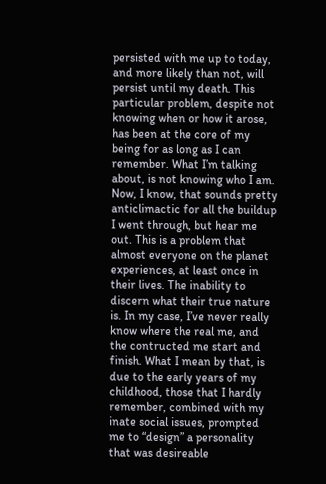persisted with me up to today, and more likely than not, will persist until my death. This particular problem, despite not knowing when or how it arose, has been at the core of my being for as long as I can remember. What I’m talking about, is not knowing who I am. Now, I know, that sounds pretty anticlimactic for all the buildup I went through, but hear me out. This is a problem that almost everyone on the planet experiences, at least once in their lives. The inability to discern what their true nature is. In my case, I’ve never really know where the real me, and the contructed me start and finish. What I mean by that, is due to the early years of my childhood, those that I hardly remember, combined with my inate social issues, prompted me to “design” a personality that was desireable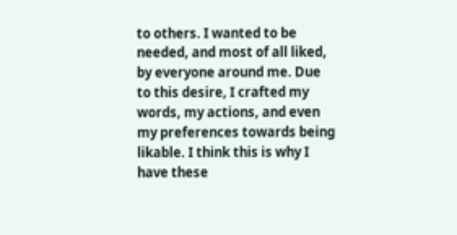to others. I wanted to be needed, and most of all liked, by everyone around me. Due to this desire, I crafted my words, my actions, and even my preferences towards being likable. I think this is why I have these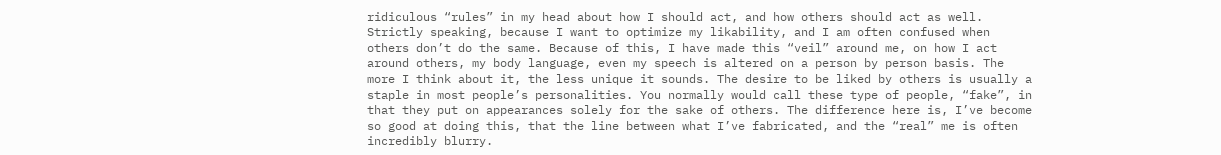ridiculous “rules” in my head about how I should act, and how others should act as well. Strictly speaking, because I want to optimize my likability, and I am often confused when others don’t do the same. Because of this, I have made this “veil” around me, on how I act around others, my body language, even my speech is altered on a person by person basis. The more I think about it, the less unique it sounds. The desire to be liked by others is usually a staple in most people’s personalities. You normally would call these type of people, “fake”, in that they put on appearances solely for the sake of others. The difference here is, I’ve become so good at doing this, that the line between what I’ve fabricated, and the “real” me is often incredibly blurry.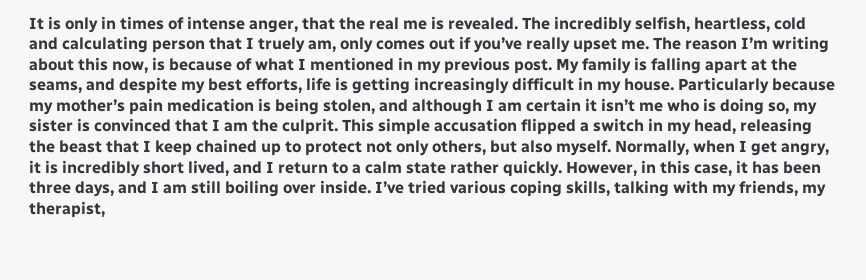It is only in times of intense anger, that the real me is revealed. The incredibly selfish, heartless, cold and calculating person that I truely am, only comes out if you’ve really upset me. The reason I’m writing about this now, is because of what I mentioned in my previous post. My family is falling apart at the seams, and despite my best efforts, life is getting increasingly difficult in my house. Particularly because my mother’s pain medication is being stolen, and although I am certain it isn’t me who is doing so, my sister is convinced that I am the culprit. This simple accusation flipped a switch in my head, releasing the beast that I keep chained up to protect not only others, but also myself. Normally, when I get angry, it is incredibly short lived, and I return to a calm state rather quickly. However, in this case, it has been three days, and I am still boiling over inside. I’ve tried various coping skills, talking with my friends, my therapist,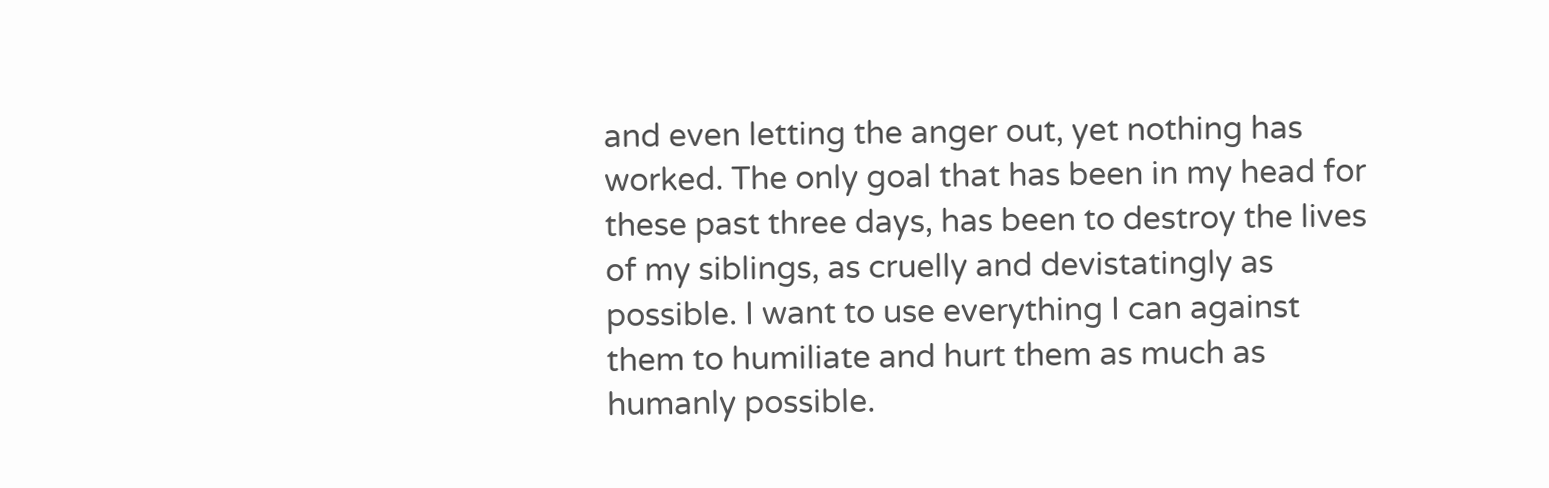and even letting the anger out, yet nothing has worked. The only goal that has been in my head for these past three days, has been to destroy the lives of my siblings, as cruelly and devistatingly as possible. I want to use everything I can against them to humiliate and hurt them as much as humanly possible.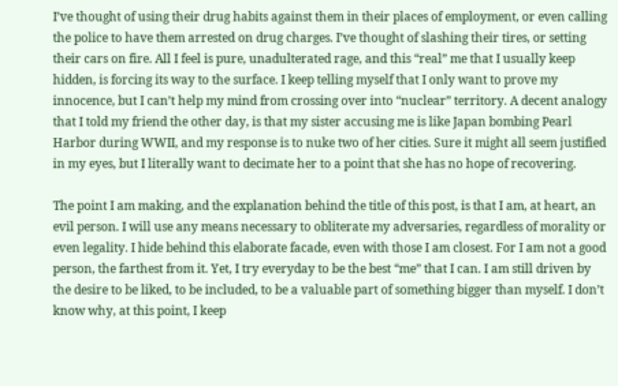I’ve thought of using their drug habits against them in their places of employment, or even calling the police to have them arrested on drug charges. I’ve thought of slashing their tires, or setting their cars on fire. All I feel is pure, unadulterated rage, and this “real” me that I usually keep hidden, is forcing its way to the surface. I keep telling myself that I only want to prove my innocence, but I can’t help my mind from crossing over into “nuclear” territory. A decent analogy that I told my friend the other day, is that my sister accusing me is like Japan bombing Pearl Harbor during WWII, and my response is to nuke two of her cities. Sure it might all seem justified in my eyes, but I literally want to decimate her to a point that she has no hope of recovering.

The point I am making, and the explanation behind the title of this post, is that I am, at heart, an evil person. I will use any means necessary to obliterate my adversaries, regardless of morality or even legality. I hide behind this elaborate facade, even with those I am closest. For I am not a good person, the farthest from it. Yet, I try everyday to be the best “me” that I can. I am still driven by the desire to be liked, to be included, to be a valuable part of something bigger than myself. I don’t know why, at this point, I keep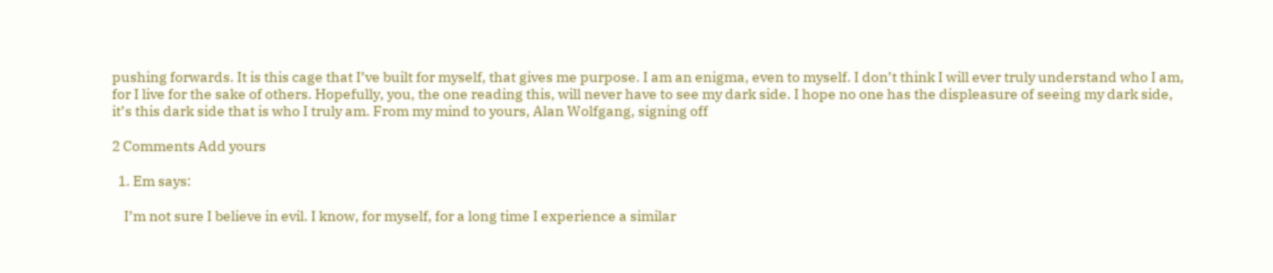pushing forwards. It is this cage that I’ve built for myself, that gives me purpose. I am an enigma, even to myself. I don’t think I will ever truly understand who I am, for I live for the sake of others. Hopefully, you, the one reading this, will never have to see my dark side. I hope no one has the displeasure of seeing my dark side, it’s this dark side that is who I truly am. From my mind to yours, Alan Wolfgang, signing off

2 Comments Add yours

  1. Em says:

    I’m not sure I believe in evil. I know, for myself, for a long time I experience a similar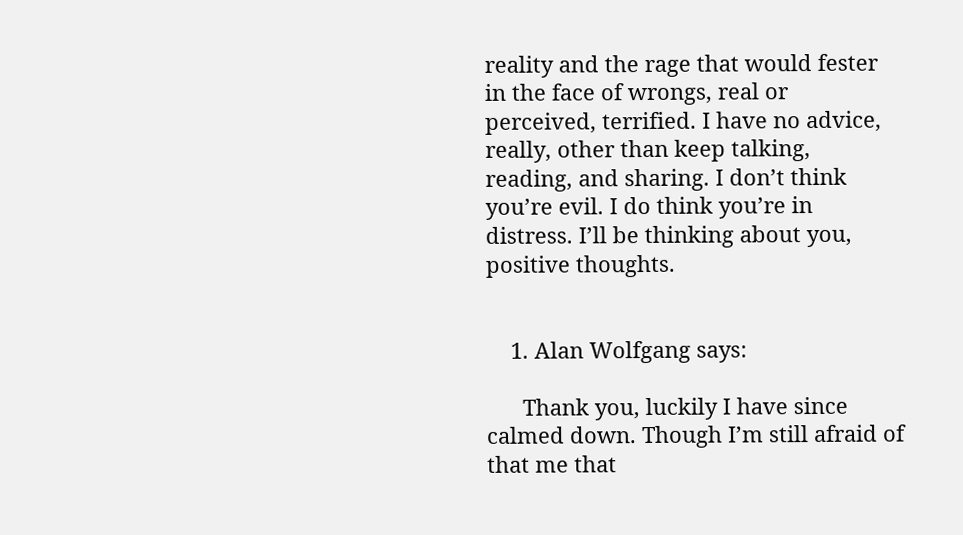reality and the rage that would fester in the face of wrongs, real or perceived, terrified. I have no advice, really, other than keep talking, reading, and sharing. I don’t think you’re evil. I do think you’re in distress. I’ll be thinking about you, positive thoughts.


    1. Alan Wolfgang says:

      Thank you, luckily I have since calmed down. Though I’m still afraid of that me that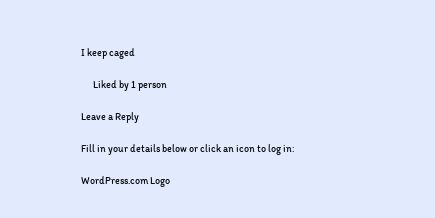I keep caged

      Liked by 1 person

Leave a Reply

Fill in your details below or click an icon to log in:

WordPress.com Logo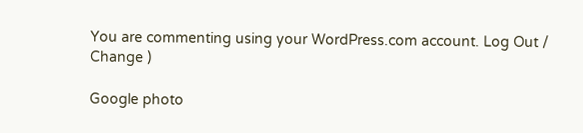You are commenting using your WordPress.com account. Log Out /  Change )

Google photo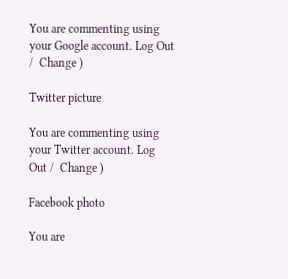You are commenting using your Google account. Log Out /  Change )

Twitter picture

You are commenting using your Twitter account. Log Out /  Change )

Facebook photo

You are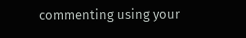commenting using your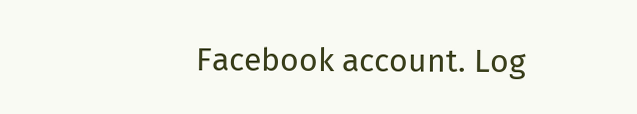Facebook account. Log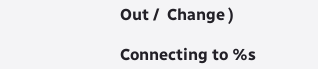Out /  Change )

Connecting to %s